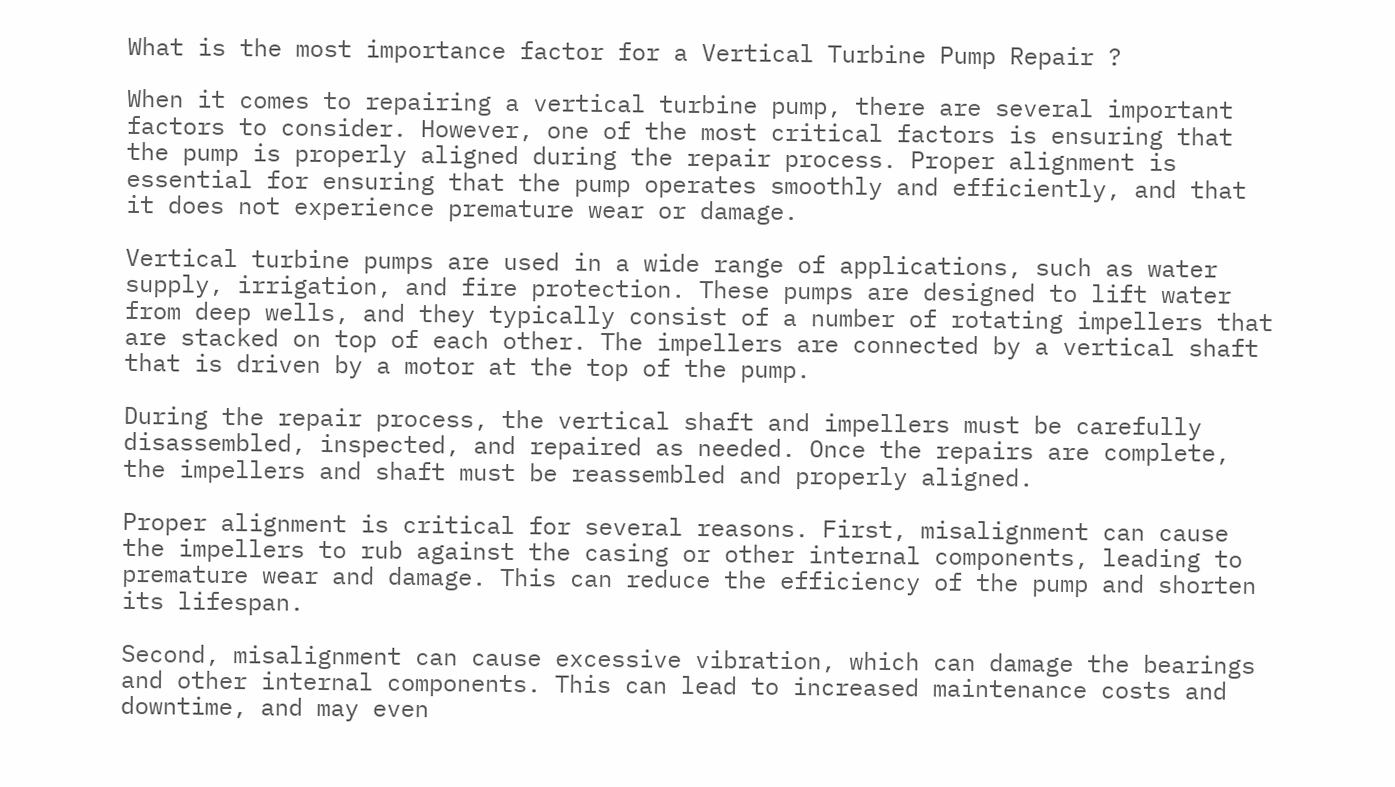What is the most importance factor for a Vertical Turbine Pump Repair ?

When it comes to repairing a vertical turbine pump, there are several important factors to consider. However, one of the most critical factors is ensuring that the pump is properly aligned during the repair process. Proper alignment is essential for ensuring that the pump operates smoothly and efficiently, and that it does not experience premature wear or damage.

Vertical turbine pumps are used in a wide range of applications, such as water supply, irrigation, and fire protection. These pumps are designed to lift water from deep wells, and they typically consist of a number of rotating impellers that are stacked on top of each other. The impellers are connected by a vertical shaft that is driven by a motor at the top of the pump.

During the repair process, the vertical shaft and impellers must be carefully disassembled, inspected, and repaired as needed. Once the repairs are complete, the impellers and shaft must be reassembled and properly aligned.

Proper alignment is critical for several reasons. First, misalignment can cause the impellers to rub against the casing or other internal components, leading to premature wear and damage. This can reduce the efficiency of the pump and shorten its lifespan.

Second, misalignment can cause excessive vibration, which can damage the bearings and other internal components. This can lead to increased maintenance costs and downtime, and may even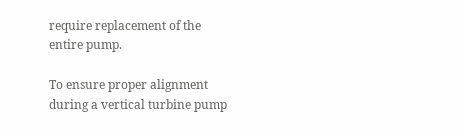require replacement of the entire pump.

To ensure proper alignment during a vertical turbine pump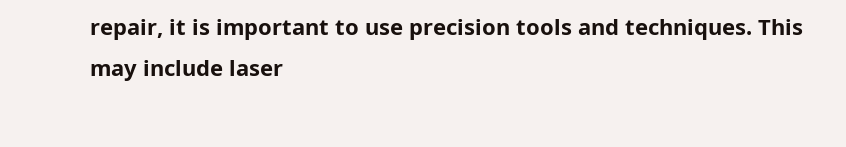repair, it is important to use precision tools and techniques. This may include laser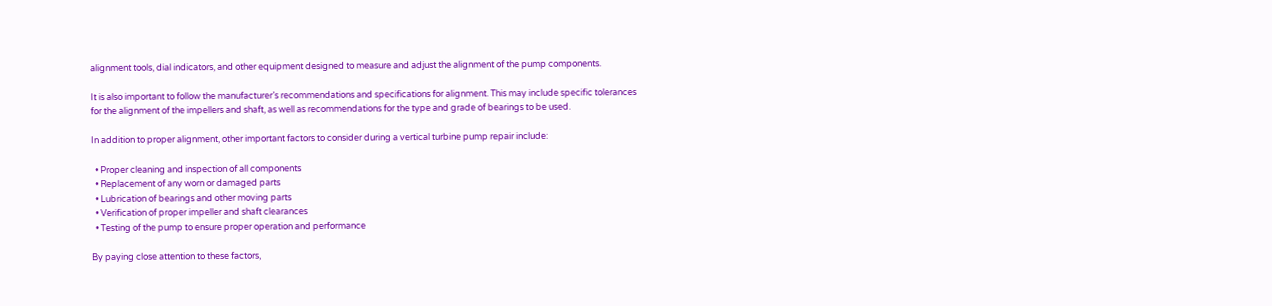alignment tools, dial indicators, and other equipment designed to measure and adjust the alignment of the pump components.

It is also important to follow the manufacturer’s recommendations and specifications for alignment. This may include specific tolerances for the alignment of the impellers and shaft, as well as recommendations for the type and grade of bearings to be used.

In addition to proper alignment, other important factors to consider during a vertical turbine pump repair include:

  • Proper cleaning and inspection of all components
  • Replacement of any worn or damaged parts
  • Lubrication of bearings and other moving parts
  • Verification of proper impeller and shaft clearances
  • Testing of the pump to ensure proper operation and performance

By paying close attention to these factors,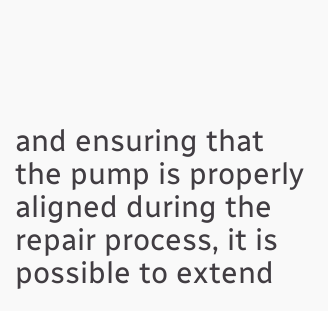and ensuring that the pump is properly aligned during the repair process, it is possible to extend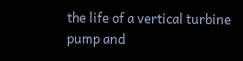the life of a vertical turbine pump and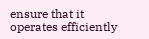ensure that it operates efficiently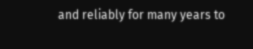and reliably for many years to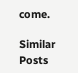come.

Similar Posts